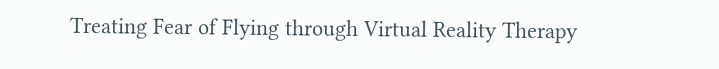Treating Fear of Flying through Virtual Reality Therapy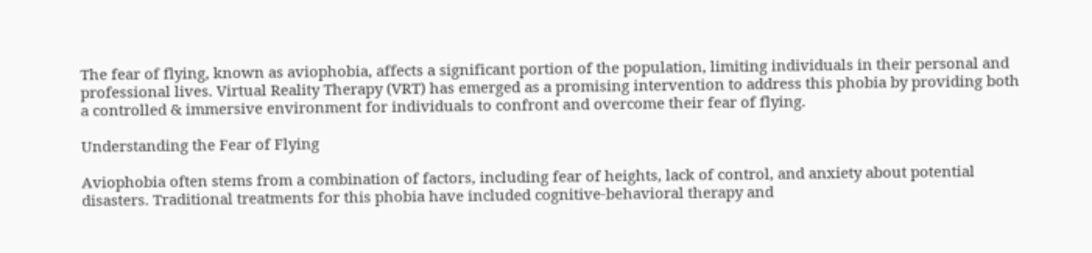The fear of flying, known as aviophobia, affects a significant portion of the population, limiting individuals in their personal and professional lives. Virtual Reality Therapy (VRT) has emerged as a promising intervention to address this phobia by providing both a controlled & immersive environment for individuals to confront and overcome their fear of flying.

Understanding the Fear of Flying

Aviophobia often stems from a combination of factors, including fear of heights, lack of control, and anxiety about potential disasters. Traditional treatments for this phobia have included cognitive-behavioral therapy and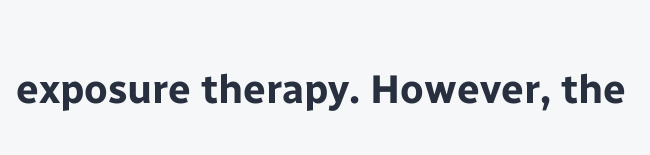exposure therapy. However, the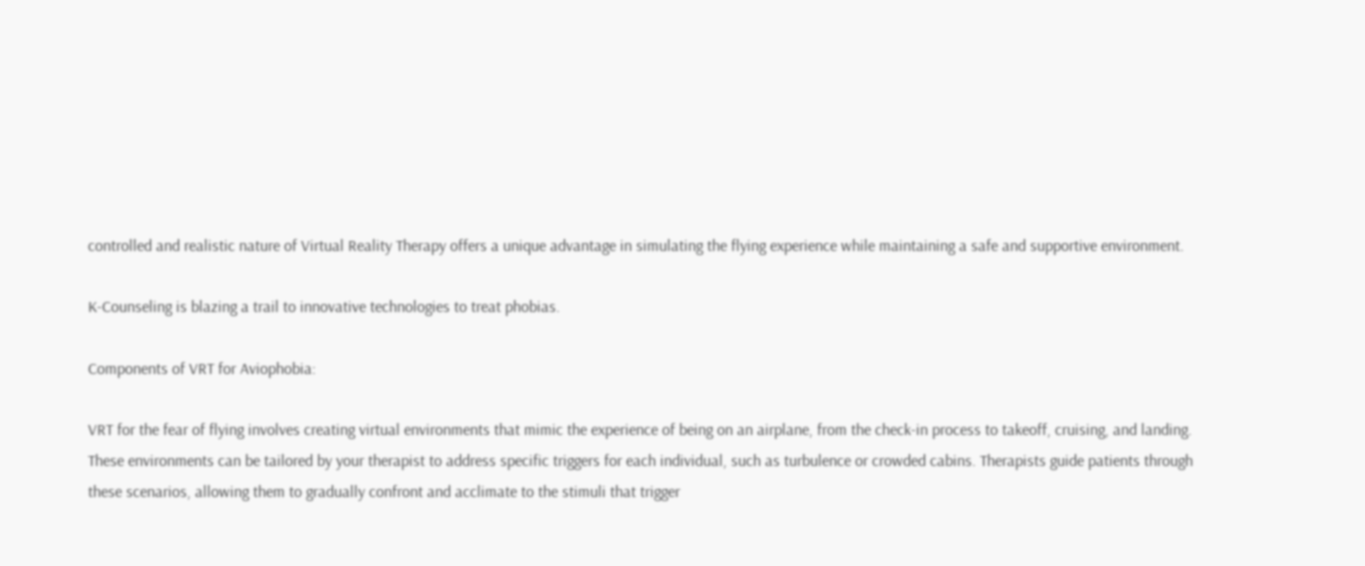controlled and realistic nature of Virtual Reality Therapy offers a unique advantage in simulating the flying experience while maintaining a safe and supportive environment.

K-Counseling is blazing a trail to innovative technologies to treat phobias.

Components of VRT for Aviophobia:

VRT for the fear of flying involves creating virtual environments that mimic the experience of being on an airplane, from the check-in process to takeoff, cruising, and landing. These environments can be tailored by your therapist to address specific triggers for each individual, such as turbulence or crowded cabins. Therapists guide patients through these scenarios, allowing them to gradually confront and acclimate to the stimuli that trigger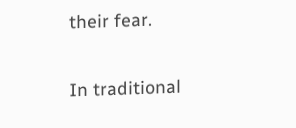their fear.

In traditional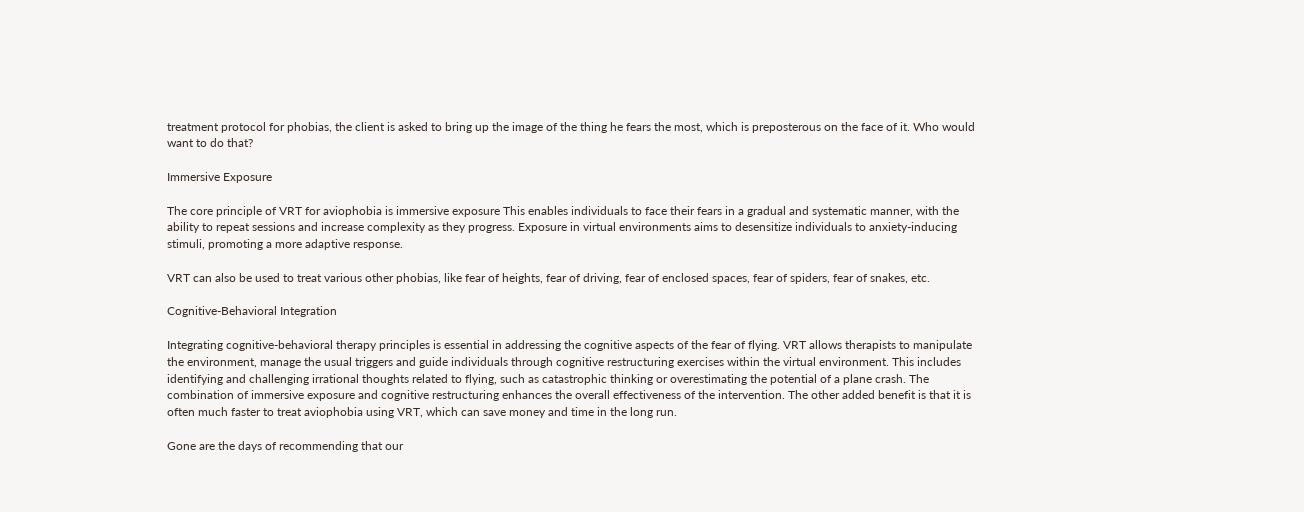treatment protocol for phobias, the client is asked to bring up the image of the thing he fears the most, which is preposterous on the face of it. Who would want to do that?

Immersive Exposure

The core principle of VRT for aviophobia is immersive exposure This enables individuals to face their fears in a gradual and systematic manner, with the ability to repeat sessions and increase complexity as they progress. Exposure in virtual environments aims to desensitize individuals to anxiety-inducing stimuli, promoting a more adaptive response.

VRT can also be used to treat various other phobias, like fear of heights, fear of driving, fear of enclosed spaces, fear of spiders, fear of snakes, etc.

Cognitive-Behavioral Integration

Integrating cognitive-behavioral therapy principles is essential in addressing the cognitive aspects of the fear of flying. VRT allows therapists to manipulate the environment, manage the usual triggers and guide individuals through cognitive restructuring exercises within the virtual environment. This includes identifying and challenging irrational thoughts related to flying, such as catastrophic thinking or overestimating the potential of a plane crash. The combination of immersive exposure and cognitive restructuring enhances the overall effectiveness of the intervention. The other added benefit is that it is often much faster to treat aviophobia using VRT, which can save money and time in the long run.

Gone are the days of recommending that our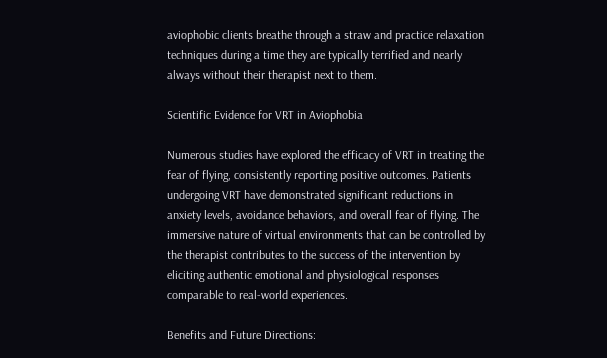aviophobic clients breathe through a straw and practice relaxation techniques during a time they are typically terrified and nearly always without their therapist next to them.

Scientific Evidence for VRT in Aviophobia

Numerous studies have explored the efficacy of VRT in treating the fear of flying, consistently reporting positive outcomes. Patients undergoing VRT have demonstrated significant reductions in anxiety levels, avoidance behaviors, and overall fear of flying. The immersive nature of virtual environments that can be controlled by the therapist contributes to the success of the intervention by eliciting authentic emotional and physiological responses comparable to real-world experiences.

Benefits and Future Directions: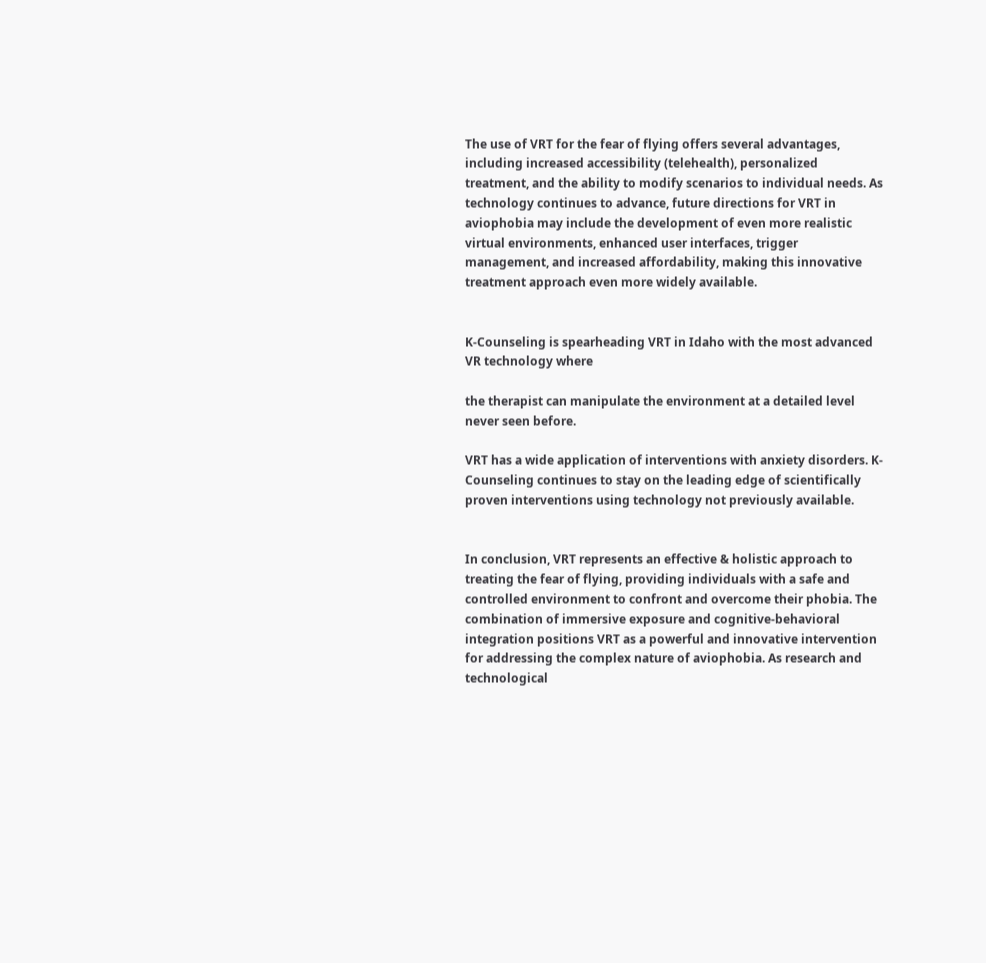The use of VRT for the fear of flying offers several advantages, including increased accessibility (telehealth), personalized treatment, and the ability to modify scenarios to individual needs. As technology continues to advance, future directions for VRT in aviophobia may include the development of even more realistic virtual environments, enhanced user interfaces, trigger management, and increased affordability, making this innovative treatment approach even more widely available.


K-Counseling is spearheading VRT in Idaho with the most advanced VR technology where

the therapist can manipulate the environment at a detailed level never seen before.

VRT has a wide application of interventions with anxiety disorders. K-Counseling continues to stay on the leading edge of scientifically proven interventions using technology not previously available.


In conclusion, VRT represents an effective & holistic approach to treating the fear of flying, providing individuals with a safe and controlled environment to confront and overcome their phobia. The combination of immersive exposure and cognitive-behavioral integration positions VRT as a powerful and innovative intervention for addressing the complex nature of aviophobia. As research and technological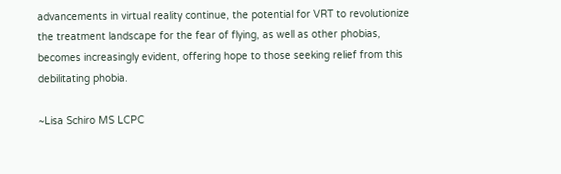advancements in virtual reality continue, the potential for VRT to revolutionize the treatment landscape for the fear of flying, as well as other phobias, becomes increasingly evident, offering hope to those seeking relief from this debilitating phobia.

~Lisa Schiro MS LCPC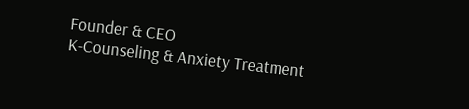Founder & CEO
K-Counseling & Anxiety Treatment